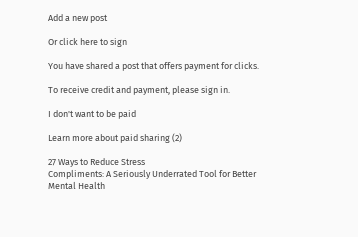Add a new post

Or click here to sign

You have shared a post that offers payment for clicks.

To receive credit and payment, please sign in.

I don't want to be paid

Learn more about paid sharing (2)

27 Ways to Reduce Stress
Compliments: A Seriously Underrated Tool for Better Mental Health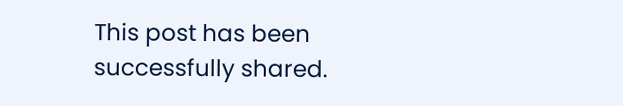This post has been successfully shared.